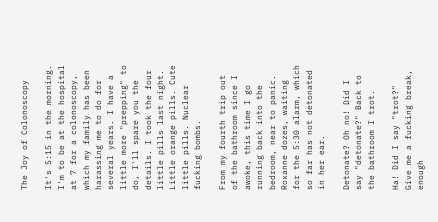The Joy of Colonoscopy

It's 5:15 in the morning. I'm to be at the hospital at 7 for a colonoscopy, which my family has been harassing me to do for several years. I have a little more "prepping" to do, I'll spare you the details. I took the four little pills last night. Little orange pills. Cute little pills. Nuclear fucking bombs.

From my fourth trip out of the bathroom since I awoke, this time I go running back into the bedroom, near to panic. Roxanne dozes, waiting for the 5:30 alarm, which so far has not detonated in her ear.

Detonate? Oh no! Did I say "detonate?" Back to the bathroom I trot.

Ha! Did I say "trot?" Give me a fucking break, enough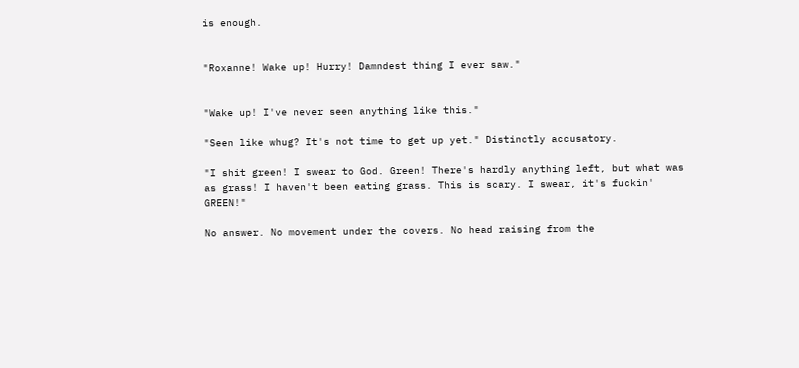is enough.


"Roxanne! Wake up! Hurry! Damndest thing I ever saw."


"Wake up! I've never seen anything like this."

"Seen like whug? It's not time to get up yet." Distinctly accusatory.

"I shit green! I swear to God. Green! There's hardly anything left, but what was as grass! I haven't been eating grass. This is scary. I swear, it's fuckin' GREEN!"

No answer. No movement under the covers. No head raising from the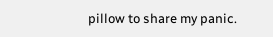pillow to share my panic.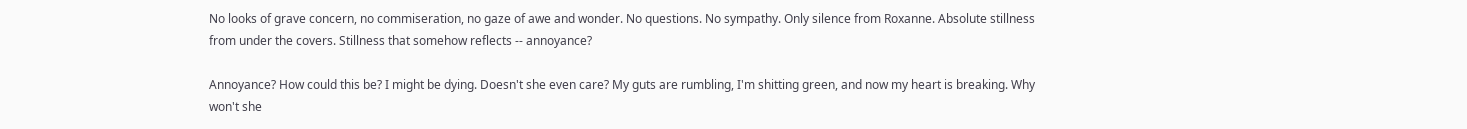No looks of grave concern, no commiseration, no gaze of awe and wonder. No questions. No sympathy. Only silence from Roxanne. Absolute stillness from under the covers. Stillness that somehow reflects -- annoyance?

Annoyance? How could this be? I might be dying. Doesn't she even care? My guts are rumbling, I'm shitting green, and now my heart is breaking. Why won't she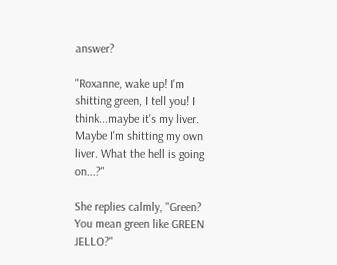answer?

"Roxanne, wake up! I'm shitting green, I tell you! I think...maybe it's my liver. Maybe I'm shitting my own liver. What the hell is going on...?"

She replies calmly, "Green? You mean green like GREEN JELLO?"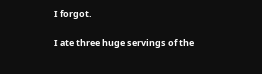I forgot.

I ate three huge servings of the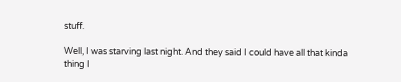stuff.

Well, I was starving last night. And they said I could have all that kinda thing I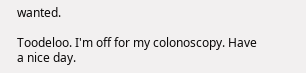wanted.

Toodeloo. I'm off for my colonoscopy. Have a nice day.